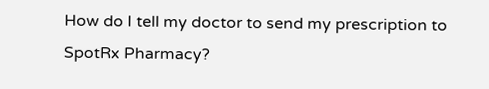How do I tell my doctor to send my prescription to SpotRx Pharmacy?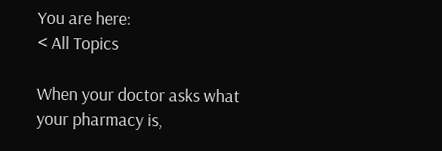You are here:
< All Topics

When your doctor asks what your pharmacy is,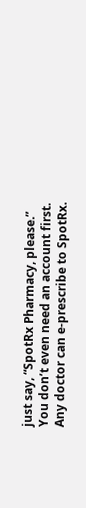just say, “SpotRx Pharmacy, please.” You don’t even need an account first. Any doctor can e-prescribe to SpotRx.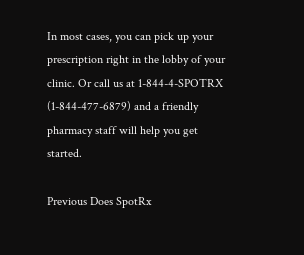In most cases, you can pick up your prescription right in the lobby of your clinic. Or call us at 1-844-4-SPOTRX (1-844-477-6879) and a friendly pharmacy staff will help you get started.

Previous Does SpotRx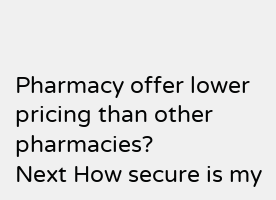Pharmacy offer lower pricing than other pharmacies?
Next How secure is my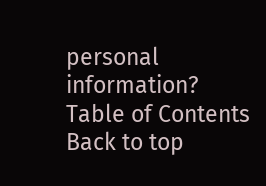personal information?
Table of Contents
Back to top